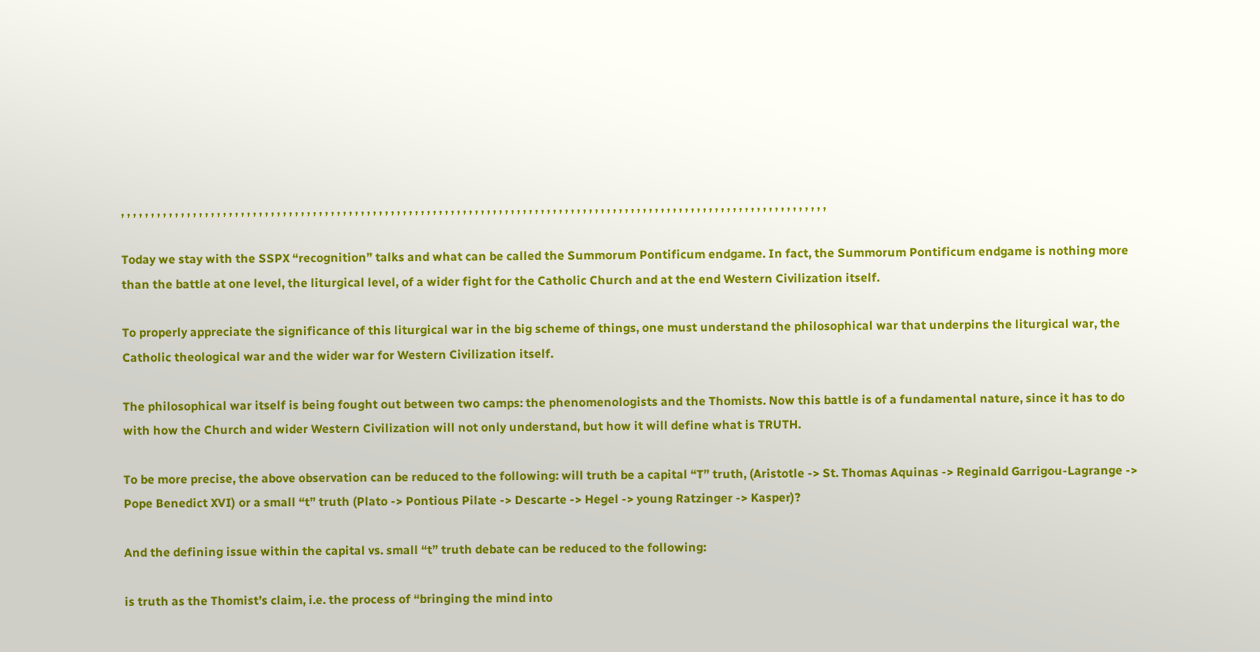, , , , , , , , , , , , , , , , , , , , , , , , , , , , , , , , , , , , , , , , , , , , , , , , , , , , , , , , , , , , , , , , , , , , , , , , , , , , , , , , , , , , , , , , , , , , , , , , , , , , , , , , , , , , , , , , , , , , , ,

Today we stay with the SSPX “recognition” talks and what can be called the Summorum Pontificum endgame. In fact, the Summorum Pontificum endgame is nothing more than the battle at one level, the liturgical level, of a wider fight for the Catholic Church and at the end Western Civilization itself.

To properly appreciate the significance of this liturgical war in the big scheme of things, one must understand the philosophical war that underpins the liturgical war, the Catholic theological war and the wider war for Western Civilization itself.

The philosophical war itself is being fought out between two camps: the phenomenologists and the Thomists. Now this battle is of a fundamental nature, since it has to do with how the Church and wider Western Civilization will not only understand, but how it will define what is TRUTH.

To be more precise, the above observation can be reduced to the following: will truth be a capital “T” truth, (Aristotle -> St. Thomas Aquinas -> Reginald Garrigou-Lagrange -> Pope Benedict XVI) or a small “t” truth (Plato -> Pontious Pilate -> Descarte -> Hegel -> young Ratzinger -> Kasper)?

And the defining issue within the capital vs. small “t” truth debate can be reduced to the following:

is truth as the Thomist’s claim, i.e. the process of “bringing the mind into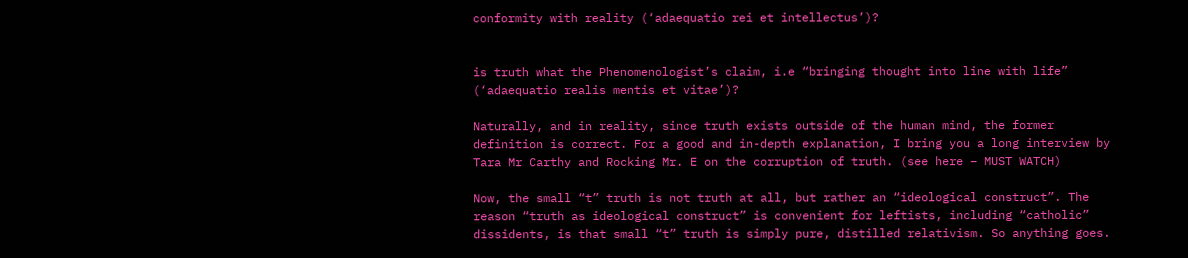conformity with reality (‘adaequatio rei et intellectus’)?


is truth what the Phenomenologist’s claim, i.e “bringing thought into line with life” (‘adaequatio realis mentis et vitae’)?

Naturally, and in reality, since truth exists outside of the human mind, the former definition is correct. For a good and in-depth explanation, I bring you a long interview by Tara Mr Carthy and Rocking Mr. E on the corruption of truth. (see here – MUST WATCH)

Now, the small “t” truth is not truth at all, but rather an “ideological construct”. The reason “truth as ideological construct” is convenient for leftists, including “catholic” dissidents, is that small “t” truth is simply pure, distilled relativism. So anything goes.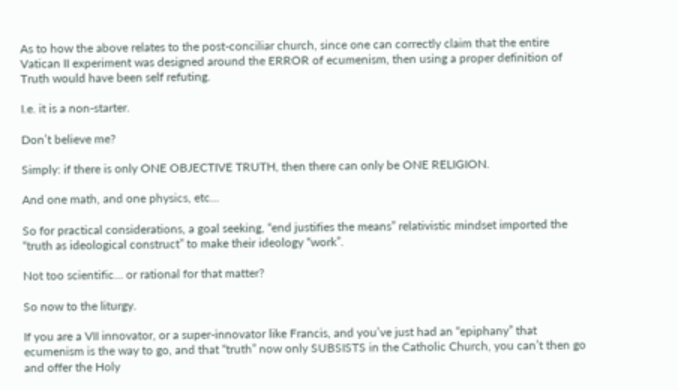As to how the above relates to the post-conciliar church, since one can correctly claim that the entire Vatican II experiment was designed around the ERROR of ecumenism, then using a proper definition of Truth would have been self refuting.

I.e. it is a non-starter.

Don’t believe me?

Simply: if there is only ONE OBJECTIVE TRUTH, then there can only be ONE RELIGION.

And one math, and one physics, etc…

So for practical considerations, a goal seeking, “end justifies the means” relativistic mindset imported the “truth as ideological construct” to make their ideology “work”.

Not too scientific… or rational for that matter?

So now to the liturgy.

If you are a VII innovator, or a super-innovator like Francis, and you’ve just had an “epiphany” that ecumenism is the way to go, and that “truth” now only SUBSISTS in the Catholic Church, you can’t then go and offer the Holy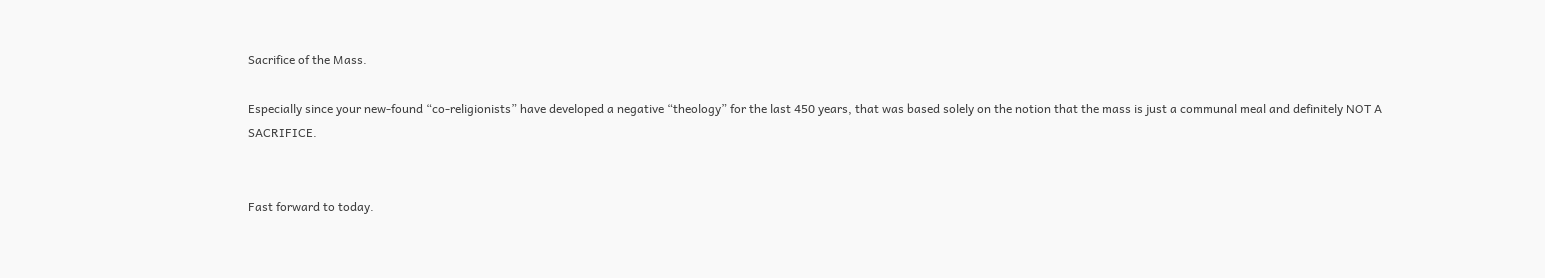Sacrifice of the Mass.

Especially since your new-found “co-religionists” have developed a negative “theology” for the last 450 years, that was based solely on the notion that the mass is just a communal meal and definitely NOT A SACRIFICE.


Fast forward to today.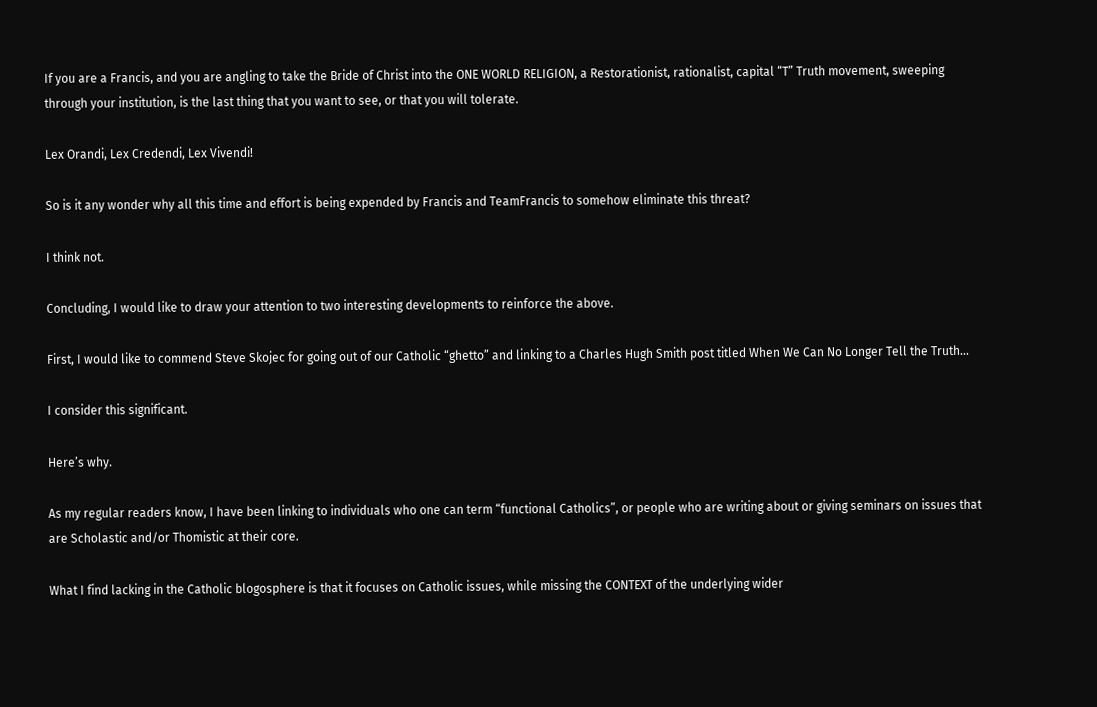If you are a Francis, and you are angling to take the Bride of Christ into the ONE WORLD RELIGION, a Restorationist, rationalist, capital “T” Truth movement, sweeping through your institution, is the last thing that you want to see, or that you will tolerate.

Lex Orandi, Lex Credendi, Lex Vivendi!

So is it any wonder why all this time and effort is being expended by Francis and TeamFrancis to somehow eliminate this threat?

I think not.

Concluding, I would like to draw your attention to two interesting developments to reinforce the above.

First, I would like to commend Steve Skojec for going out of our Catholic “ghetto” and linking to a Charles Hugh Smith post titled When We Can No Longer Tell the Truth…

I consider this significant.

Here’s why.

As my regular readers know, I have been linking to individuals who one can term “functional Catholics”, or people who are writing about or giving seminars on issues that are Scholastic and/or Thomistic at their core.

What I find lacking in the Catholic blogosphere is that it focuses on Catholic issues, while missing the CONTEXT of the underlying wider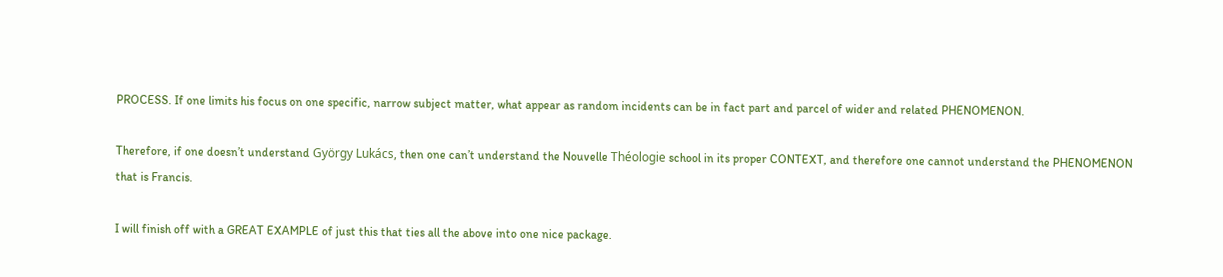PROCESS. If one limits his focus on one specific, narrow subject matter, what appear as random incidents can be in fact part and parcel of wider and related PHENOMENON.

Therefore, if one doesn’t understand György Lukács, then one can’t understand the Nouvelle Théologie school in its proper CONTEXT, and therefore one cannot understand the PHENOMENON that is Francis.

I will finish off with a GREAT EXAMPLE of just this that ties all the above into one nice package.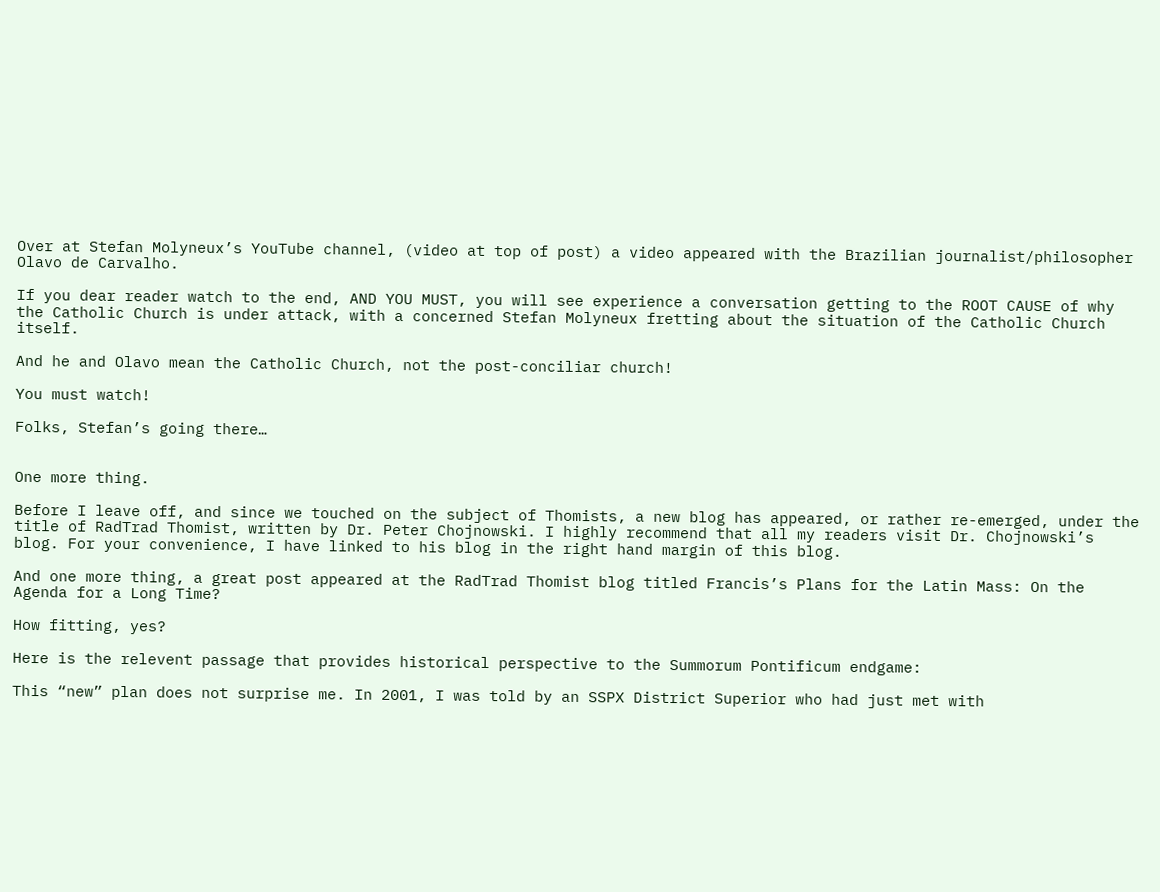Over at Stefan Molyneux’s YouTube channel, (video at top of post) a video appeared with the Brazilian journalist/philosopher Olavo de Carvalho.

If you dear reader watch to the end, AND YOU MUST, you will see experience a conversation getting to the ROOT CAUSE of why the Catholic Church is under attack, with a concerned Stefan Molyneux fretting about the situation of the Catholic Church itself.

And he and Olavo mean the Catholic Church, not the post-conciliar church!

You must watch!

Folks, Stefan’s going there…


One more thing.

Before I leave off, and since we touched on the subject of Thomists, a new blog has appeared, or rather re-emerged, under the title of RadTrad Thomist, written by Dr. Peter Chojnowski. I highly recommend that all my readers visit Dr. Chojnowski’s blog. For your convenience, I have linked to his blog in the right hand margin of this blog.

And one more thing, a great post appeared at the RadTrad Thomist blog titled Francis’s Plans for the Latin Mass: On the Agenda for a Long Time?

How fitting, yes?

Here is the relevent passage that provides historical perspective to the Summorum Pontificum endgame:

This “new” plan does not surprise me. In 2001, I was told by an SSPX District Superior who had just met with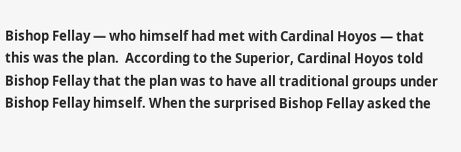Bishop Fellay — who himself had met with Cardinal Hoyos — that this was the plan.  According to the Superior, Cardinal Hoyos told Bishop Fellay that the plan was to have all traditional groups under Bishop Fellay himself. When the surprised Bishop Fellay asked the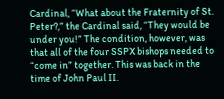Cardinal, “What about the Fraternity of St. Peter?,” the Cardinal said, “They would be under you!” The condition, however, was that all of the four SSPX bishops needed to “come in” together. This was back in the time of John Paul II.